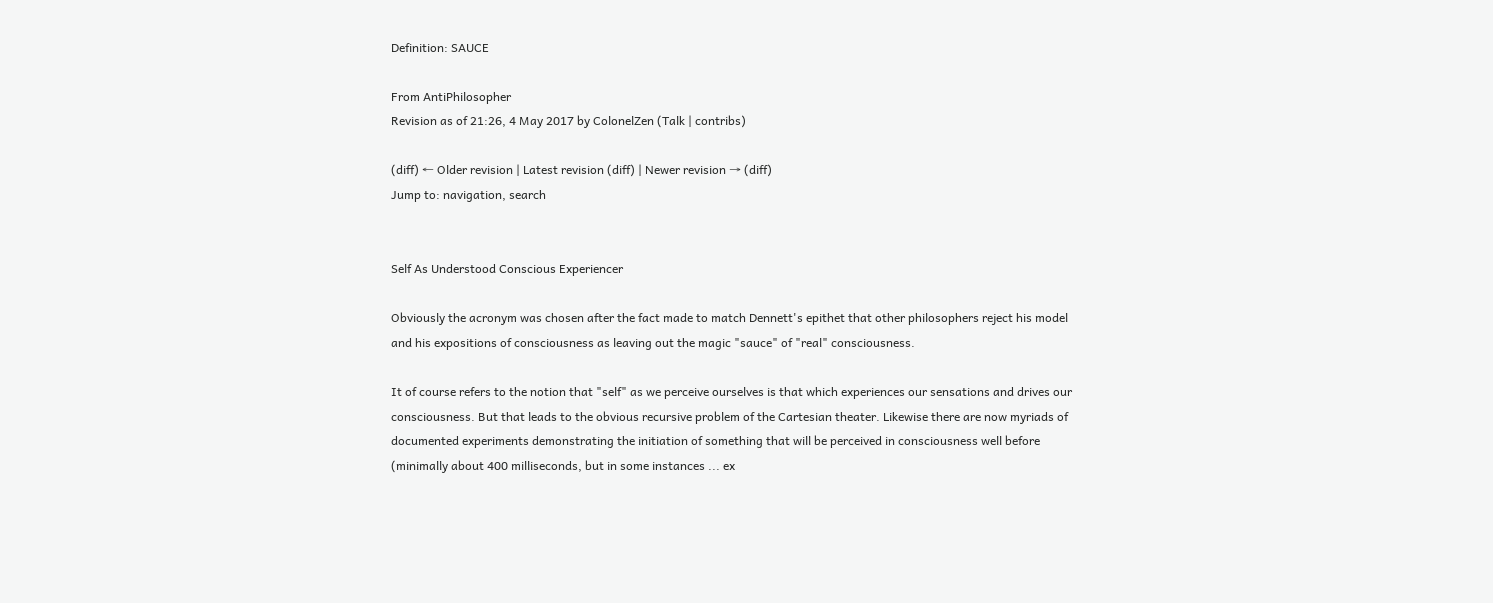Definition: SAUCE

From AntiPhilosopher
Revision as of 21:26, 4 May 2017 by ColonelZen (Talk | contribs)

(diff) ← Older revision | Latest revision (diff) | Newer revision → (diff)
Jump to: navigation, search


Self As Understood Conscious Experiencer

Obviously the acronym was chosen after the fact made to match Dennett's epithet that other philosophers reject his model and his expositions of consciousness as leaving out the magic "sauce" of "real" consciousness.

It of course refers to the notion that "self" as we perceive ourselves is that which experiences our sensations and drives our consciousness. But that leads to the obvious recursive problem of the Cartesian theater. Likewise there are now myriads of documented experiments demonstrating the initiation of something that will be perceived in consciousness well before (minimally about 400 milliseconds, but in some instances ... ex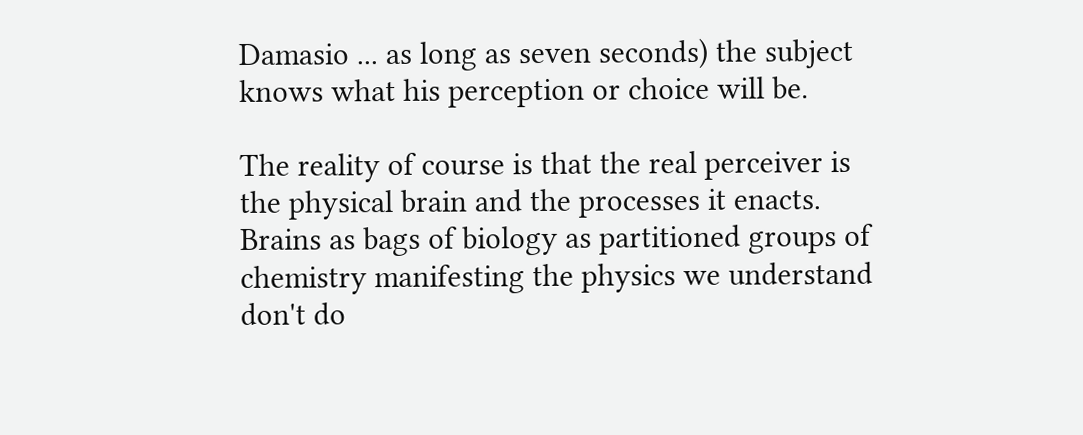Damasio ... as long as seven seconds) the subject knows what his perception or choice will be.

The reality of course is that the real perceiver is the physical brain and the processes it enacts. Brains as bags of biology as partitioned groups of chemistry manifesting the physics we understand don't do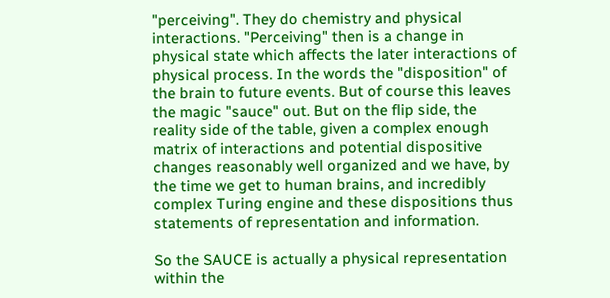"perceiving". They do chemistry and physical interactions. "Perceiving" then is a change in physical state which affects the later interactions of physical process. In the words the "disposition" of the brain to future events. But of course this leaves the magic "sauce" out. But on the flip side, the reality side of the table, given a complex enough matrix of interactions and potential dispositive changes reasonably well organized and we have, by the time we get to human brains, and incredibly complex Turing engine and these dispositions thus statements of representation and information.

So the SAUCE is actually a physical representation within the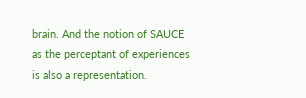brain. And the notion of SAUCE as the perceptant of experiences is also a representation.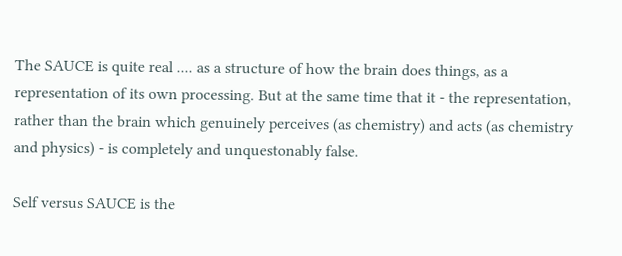The SAUCE is quite real .... as a structure of how the brain does things, as a representation of its own processing. But at the same time that it - the representation, rather than the brain which genuinely perceives (as chemistry) and acts (as chemistry and physics) - is completely and unquestonably false.

Self versus SAUCE is the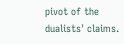pivot of the dualists' claims.